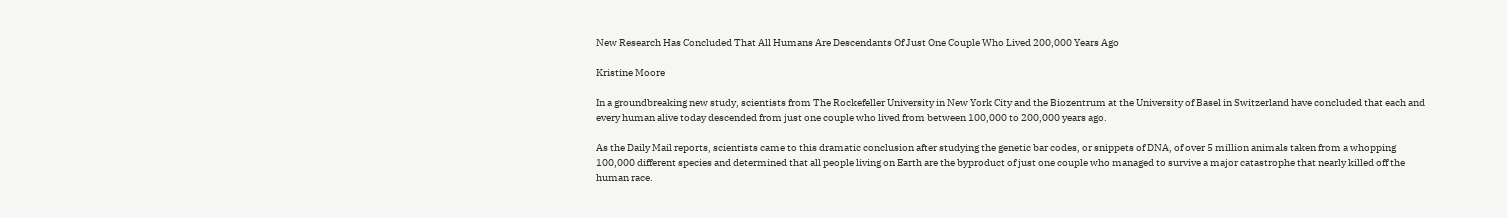New Research Has Concluded That All Humans Are Descendants Of Just One Couple Who Lived 200,000 Years Ago

Kristine Moore

In a groundbreaking new study, scientists from The Rockefeller University in New York City and the Biozentrum at the University of Basel in Switzerland have concluded that each and every human alive today descended from just one couple who lived from between 100,000 to 200,000 years ago.

As the Daily Mail reports, scientists came to this dramatic conclusion after studying the genetic bar codes, or snippets of DNA, of over 5 million animals taken from a whopping 100,000 different species and determined that all people living on Earth are the byproduct of just one couple who managed to survive a major catastrophe that nearly killed off the human race.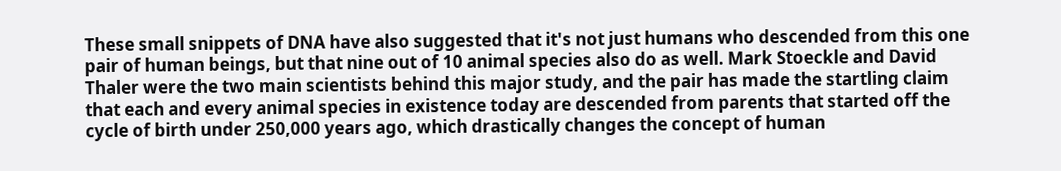These small snippets of DNA have also suggested that it's not just humans who descended from this one pair of human beings, but that nine out of 10 animal species also do as well. Mark Stoeckle and David Thaler were the two main scientists behind this major study, and the pair has made the startling claim that each and every animal species in existence today are descended from parents that started off the cycle of birth under 250,000 years ago, which drastically changes the concept of human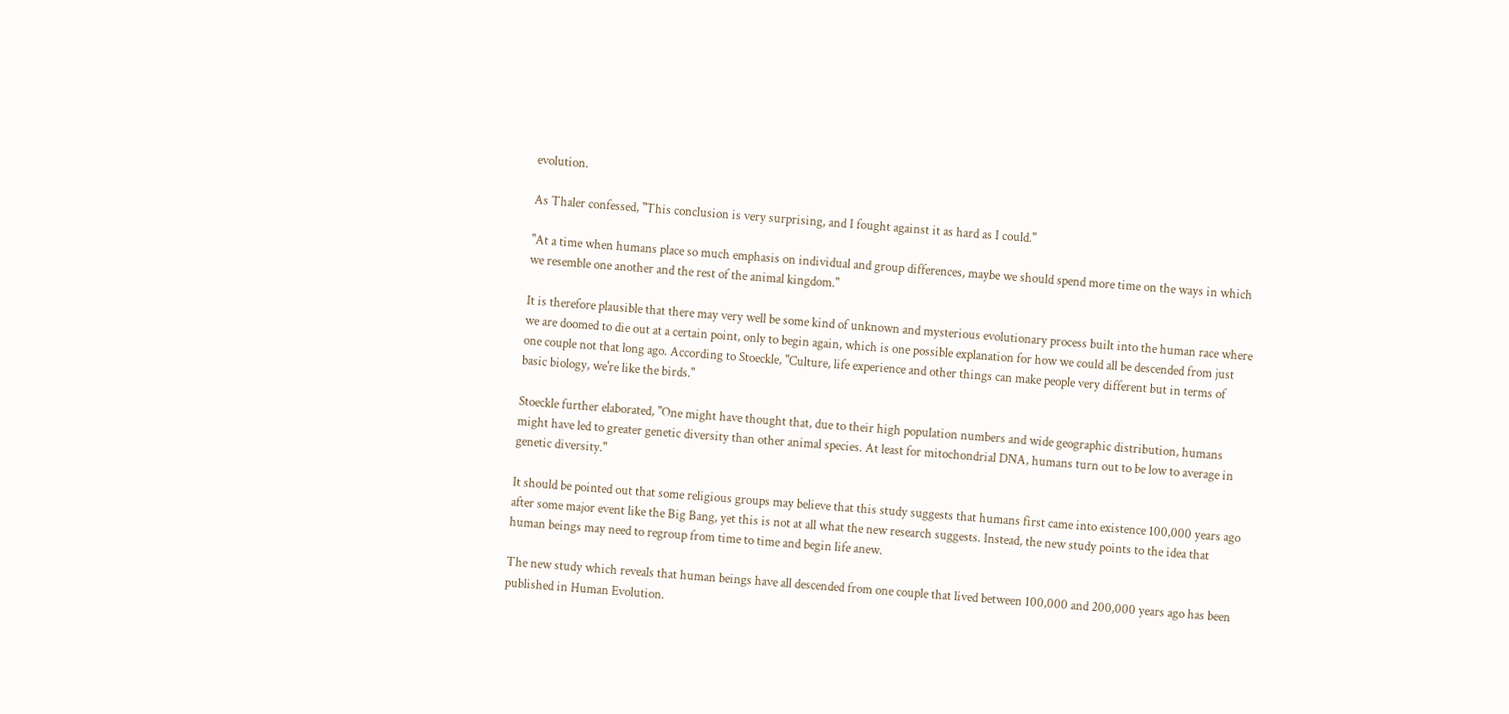evolution.

As Thaler confessed, "This conclusion is very surprising, and I fought against it as hard as I could."

"At a time when humans place so much emphasis on individual and group differences, maybe we should spend more time on the ways in which we resemble one another and the rest of the animal kingdom."

It is therefore plausible that there may very well be some kind of unknown and mysterious evolutionary process built into the human race where we are doomed to die out at a certain point, only to begin again, which is one possible explanation for how we could all be descended from just one couple not that long ago. According to Stoeckle, "Culture, life experience and other things can make people very different but in terms of basic biology, we're like the birds."

Stoeckle further elaborated, "One might have thought that, due to their high population numbers and wide geographic distribution, humans might have led to greater genetic diversity than other animal species. At least for mitochondrial DNA, humans turn out to be low to average in genetic diversity."

It should be pointed out that some religious groups may believe that this study suggests that humans first came into existence 100,000 years ago after some major event like the Big Bang, yet this is not at all what the new research suggests. Instead, the new study points to the idea that human beings may need to regroup from time to time and begin life anew.

The new study which reveals that human beings have all descended from one couple that lived between 100,000 and 200,000 years ago has been published in Human Evolution.